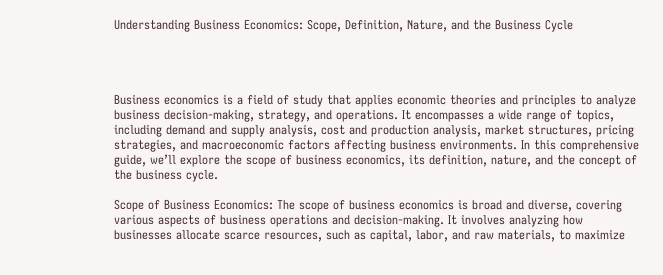Understanding Business Economics: Scope, Definition, Nature, and the Business Cycle




Business economics is a field of study that applies economic theories and principles to analyze business decision-making, strategy, and operations. It encompasses a wide range of topics, including demand and supply analysis, cost and production analysis, market structures, pricing strategies, and macroeconomic factors affecting business environments. In this comprehensive guide, we’ll explore the scope of business economics, its definition, nature, and the concept of the business cycle.

Scope of Business Economics: The scope of business economics is broad and diverse, covering various aspects of business operations and decision-making. It involves analyzing how businesses allocate scarce resources, such as capital, labor, and raw materials, to maximize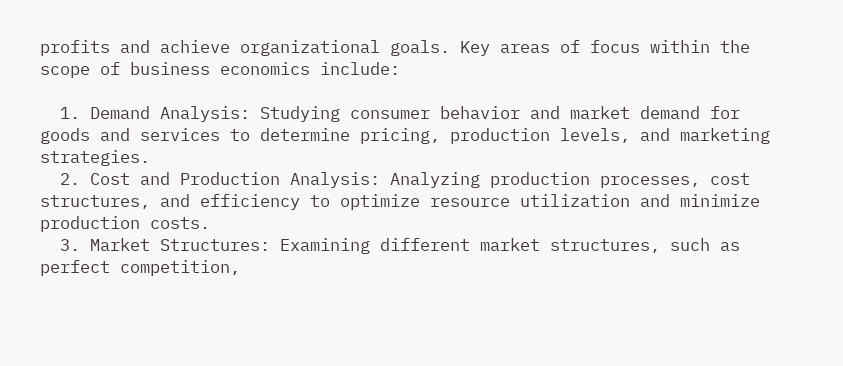profits and achieve organizational goals. Key areas of focus within the scope of business economics include:

  1. Demand Analysis: Studying consumer behavior and market demand for goods and services to determine pricing, production levels, and marketing strategies.
  2. Cost and Production Analysis: Analyzing production processes, cost structures, and efficiency to optimize resource utilization and minimize production costs.
  3. Market Structures: Examining different market structures, such as perfect competition,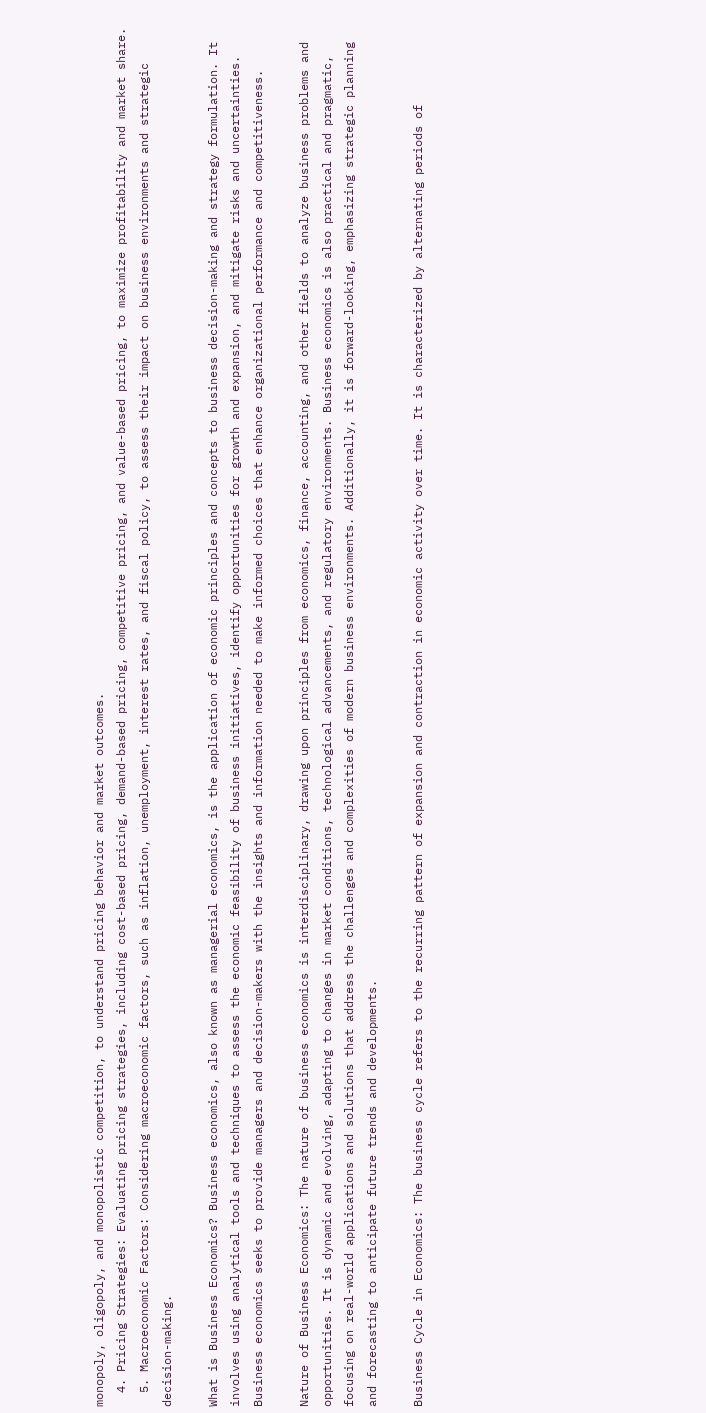monopoly, oligopoly, and monopolistic competition, to understand pricing behavior and market outcomes.
  4. Pricing Strategies: Evaluating pricing strategies, including cost-based pricing, demand-based pricing, competitive pricing, and value-based pricing, to maximize profitability and market share.
  5. Macroeconomic Factors: Considering macroeconomic factors, such as inflation, unemployment, interest rates, and fiscal policy, to assess their impact on business environments and strategic decision-making.

What is Business Economics? Business economics, also known as managerial economics, is the application of economic principles and concepts to business decision-making and strategy formulation. It involves using analytical tools and techniques to assess the economic feasibility of business initiatives, identify opportunities for growth and expansion, and mitigate risks and uncertainties. Business economics seeks to provide managers and decision-makers with the insights and information needed to make informed choices that enhance organizational performance and competitiveness.

Nature of Business Economics: The nature of business economics is interdisciplinary, drawing upon principles from economics, finance, accounting, and other fields to analyze business problems and opportunities. It is dynamic and evolving, adapting to changes in market conditions, technological advancements, and regulatory environments. Business economics is also practical and pragmatic, focusing on real-world applications and solutions that address the challenges and complexities of modern business environments. Additionally, it is forward-looking, emphasizing strategic planning and forecasting to anticipate future trends and developments.

Business Cycle in Economics: The business cycle refers to the recurring pattern of expansion and contraction in economic activity over time. It is characterized by alternating periods of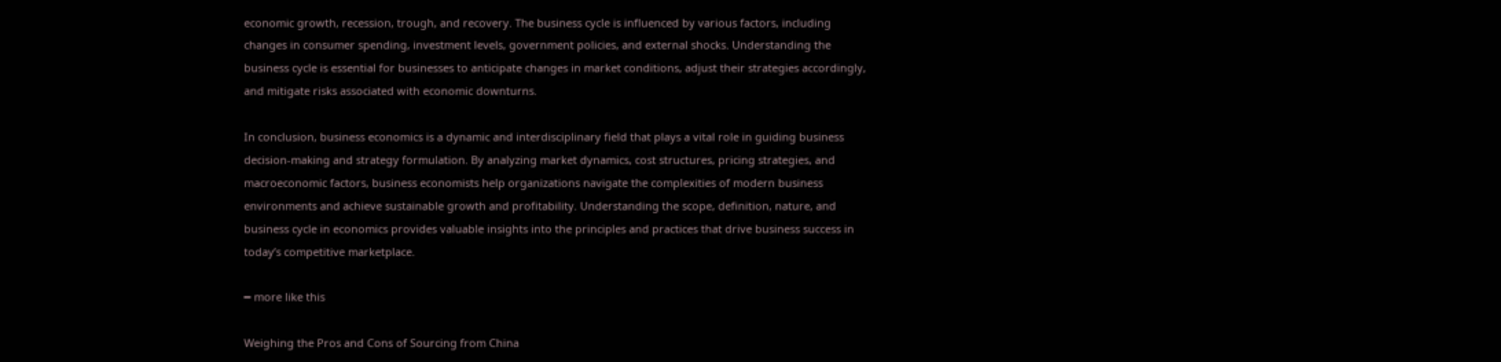economic growth, recession, trough, and recovery. The business cycle is influenced by various factors, including changes in consumer spending, investment levels, government policies, and external shocks. Understanding the business cycle is essential for businesses to anticipate changes in market conditions, adjust their strategies accordingly, and mitigate risks associated with economic downturns.

In conclusion, business economics is a dynamic and interdisciplinary field that plays a vital role in guiding business decision-making and strategy formulation. By analyzing market dynamics, cost structures, pricing strategies, and macroeconomic factors, business economists help organizations navigate the complexities of modern business environments and achieve sustainable growth and profitability. Understanding the scope, definition, nature, and business cycle in economics provides valuable insights into the principles and practices that drive business success in today’s competitive marketplace.

━ more like this

Weighing the Pros and Cons of Sourcing from China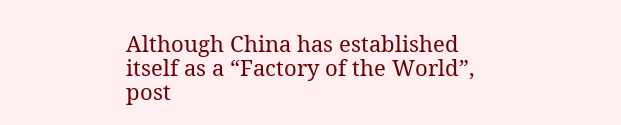Although China has established itself as a “Factory of the World”, post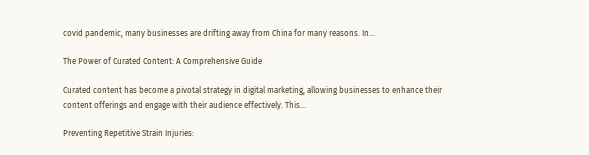covid pandemic, many businesses are drifting away from China for many reasons. In...

The Power of Curated Content: A Comprehensive Guide

Curated content has become a pivotal strategy in digital marketing, allowing businesses to enhance their content offerings and engage with their audience effectively. This...

Preventing Repetitive Strain Injuries: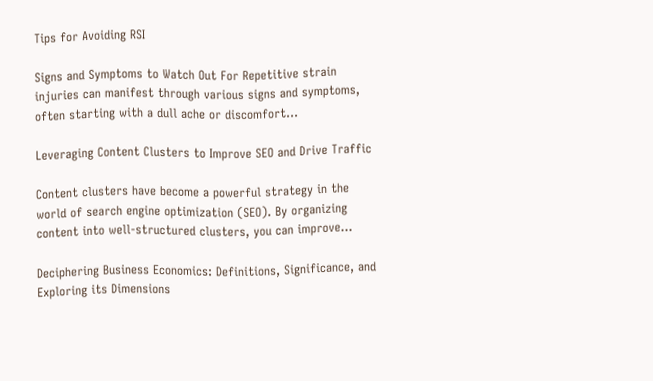Tips for Avoiding RSI

Signs and Symptoms to Watch Out For Repetitive strain injuries can manifest through various signs and symptoms, often starting with a dull ache or discomfort...

Leveraging Content Clusters to Improve SEO and Drive Traffic

Content clusters have become a powerful strategy in the world of search engine optimization (SEO). By organizing content into well-structured clusters, you can improve...

Deciphering Business Economics: Definitions, Significance, and Exploring its Dimensions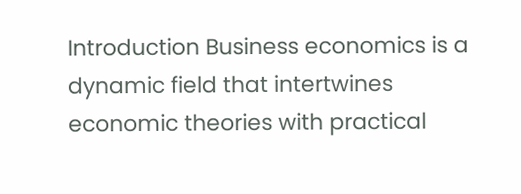Introduction Business economics is a dynamic field that intertwines economic theories with practical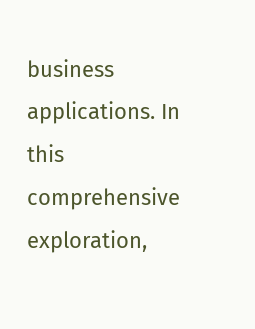business applications. In this comprehensive exploration,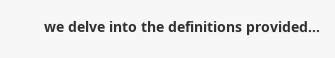we delve into the definitions provided...